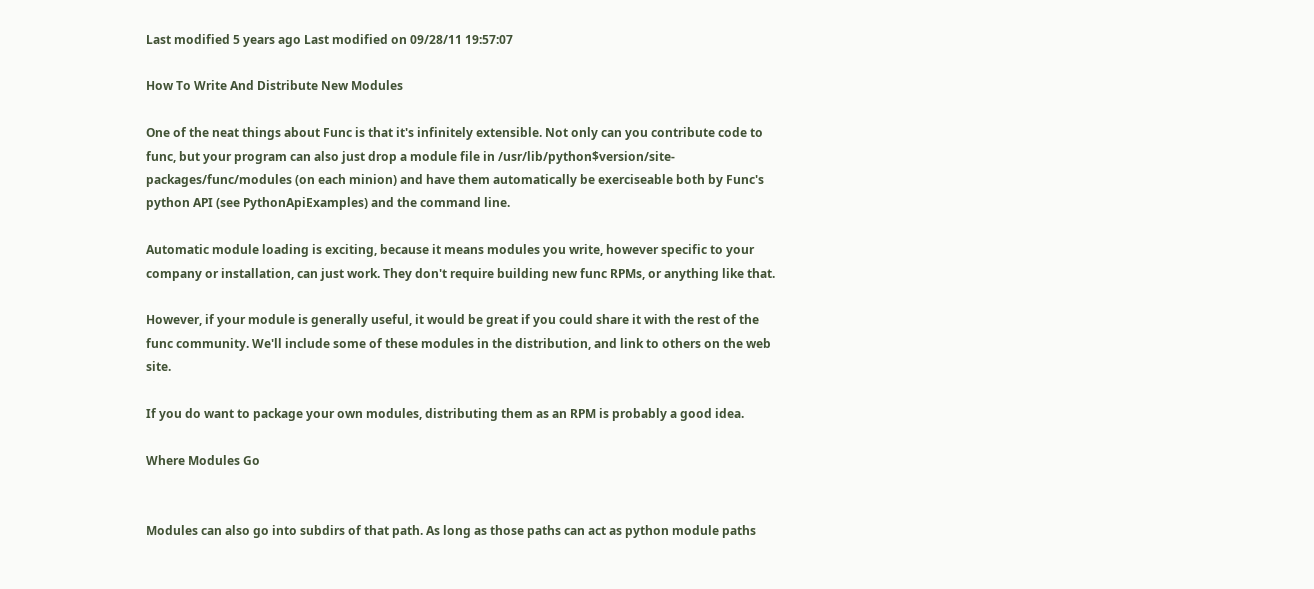Last modified 5 years ago Last modified on 09/28/11 19:57:07

How To Write And Distribute New Modules

One of the neat things about Func is that it's infinitely extensible. Not only can you contribute code to func, but your program can also just drop a module file in /usr/lib/python$version/site-packages/func/modules (on each minion) and have them automatically be exerciseable both by Func's python API (see PythonApiExamples) and the command line.

Automatic module loading is exciting, because it means modules you write, however specific to your company or installation, can just work. They don't require building new func RPMs, or anything like that.

However, if your module is generally useful, it would be great if you could share it with the rest of the func community. We'll include some of these modules in the distribution, and link to others on the web site.

If you do want to package your own modules, distributing them as an RPM is probably a good idea.

Where Modules Go


Modules can also go into subdirs of that path. As long as those paths can act as python module paths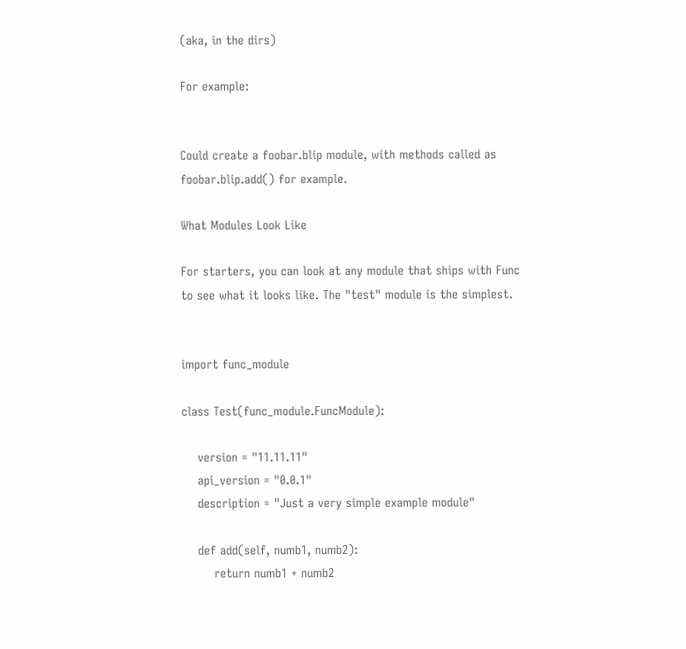(aka, in the dirs)

For example:


Could create a foobar.blip module, with methods called as foobar.blip.add() for example.

What Modules Look Like

For starters, you can look at any module that ships with Func to see what it looks like. The "test" module is the simplest.


import func_module

class Test(func_module.FuncModule):

    version = "11.11.11"
    api_version = "0.0.1"
    description = "Just a very simple example module"

    def add(self, numb1, numb2):
        return numb1 + numb2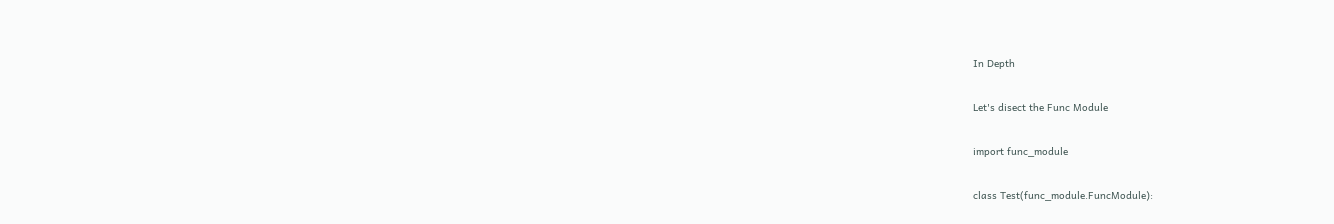In Depth

Let's disect the Func Module

import func_module

class Test(func_module.FuncModule):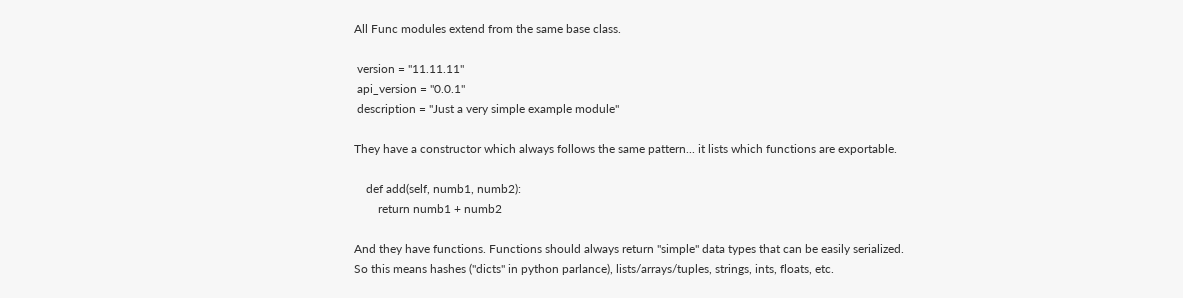All Func modules extend from the same base class.

 version = "11.11.11"
 api_version = "0.0.1"
 description = "Just a very simple example module"

They have a constructor which always follows the same pattern... it lists which functions are exportable.

    def add(self, numb1, numb2):
        return numb1 + numb2

And they have functions. Functions should always return "simple" data types that can be easily serialized. So this means hashes ("dicts" in python parlance), lists/arrays/tuples, strings, ints, floats, etc.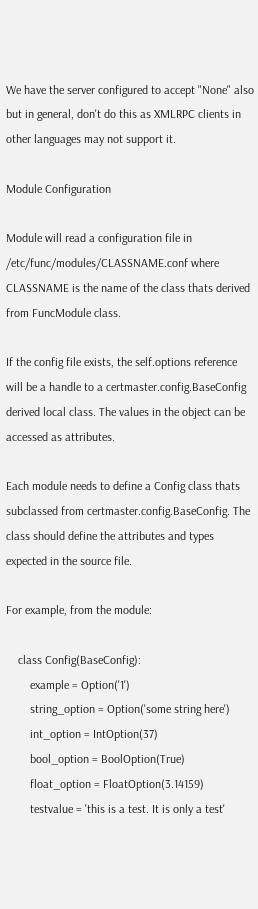We have the server configured to accept "None" also but in general, don't do this as XMLRPC clients in other languages may not support it.

Module Configuration

Module will read a configuration file in /etc/func/modules/CLASSNAME.conf where CLASSNAME is the name of the class thats derived from FuncModule class.

If the config file exists, the self.options reference will be a handle to a certmaster.config.BaseConfig derived local class. The values in the object can be accessed as attributes.

Each module needs to define a Config class thats subclassed from certmaster.config.BaseConfig. The class should define the attributes and types expected in the source file.

For example, from the module:

    class Config(BaseConfig):
        example = Option('1')
        string_option = Option('some string here')
        int_option = IntOption(37)
        bool_option = BoolOption(True)
        float_option = FloatOption(3.14159)
        testvalue = 'this is a test. It is only a test'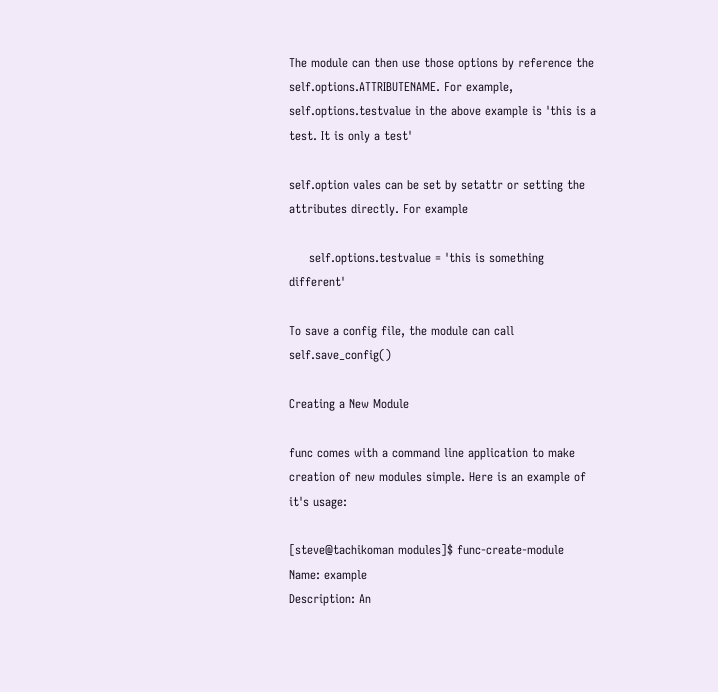The module can then use those options by reference the self.options.ATTRIBUTENAME. For example, self.options.testvalue in the above example is 'this is a test. It is only a test'

self.option vales can be set by setattr or setting the attributes directly. For example

     self.options.testvalue = 'this is something different'

To save a config file, the module can call self.save_config()

Creating a New Module

func comes with a command line application to make creation of new modules simple. Here is an example of it's usage:

[steve@tachikoman modules]$ func-create-module
Name: example
Description: An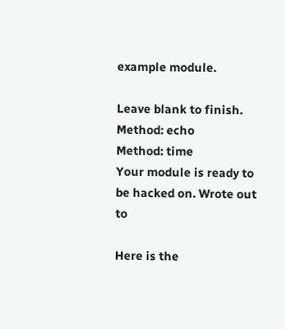example module.

Leave blank to finish.
Method: echo
Method: time
Your module is ready to be hacked on. Wrote out to

Here is the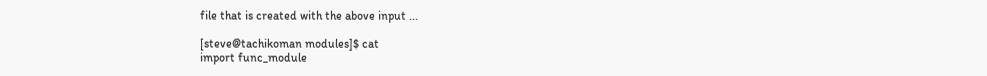file that is created with the above input ...

[steve@tachikoman modules]$ cat
import func_module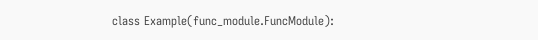class Example(func_module.FuncModule):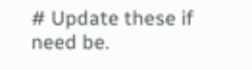# Update these if need be.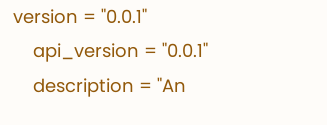version = "0.0.1"
    api_version = "0.0.1"
    description = "An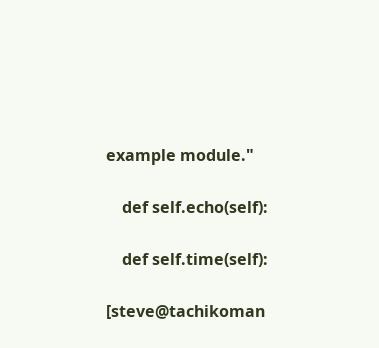example module."

    def self.echo(self):

    def self.time(self):

[steve@tachikoman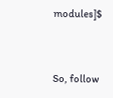modules]$


So, follow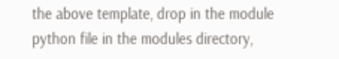the above template, drop in the module python file in the modules directory,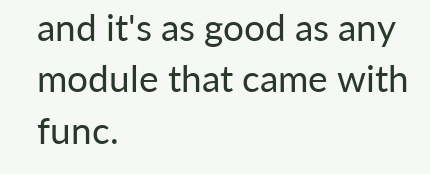and it's as good as any module that came with func.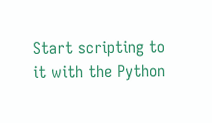Start scripting to it with the Python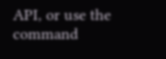API, or use the command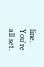line. You're all set.